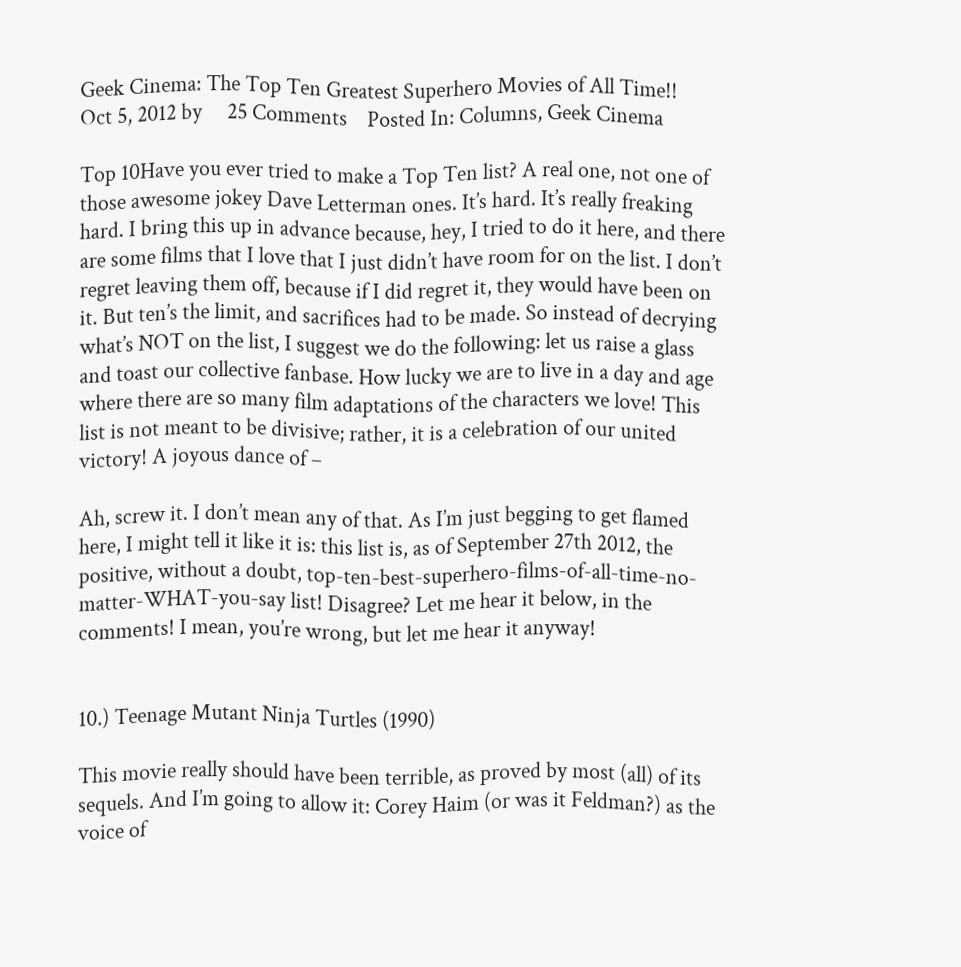Geek Cinema: The Top Ten Greatest Superhero Movies of All Time!!
Oct 5, 2012 by     25 Comments    Posted In: Columns, Geek Cinema

Top 10Have you ever tried to make a Top Ten list? A real one, not one of those awesome jokey Dave Letterman ones. It’s hard. It’s really freaking hard. I bring this up in advance because, hey, I tried to do it here, and there are some films that I love that I just didn’t have room for on the list. I don’t regret leaving them off, because if I did regret it, they would have been on it. But ten’s the limit, and sacrifices had to be made. So instead of decrying what’s NOT on the list, I suggest we do the following: let us raise a glass and toast our collective fanbase. How lucky we are to live in a day and age where there are so many film adaptations of the characters we love! This list is not meant to be divisive; rather, it is a celebration of our united victory! A joyous dance of –

Ah, screw it. I don’t mean any of that. As I’m just begging to get flamed here, I might tell it like it is: this list is, as of September 27th 2012, the positive, without a doubt, top-ten-best-superhero-films-of-all-time-no-matter-WHAT-you-say list! Disagree? Let me hear it below, in the comments! I mean, you’re wrong, but let me hear it anyway!


10.) Teenage Mutant Ninja Turtles (1990)

This movie really should have been terrible, as proved by most (all) of its sequels. And I’m going to allow it: Corey Haim (or was it Feldman?) as the voice of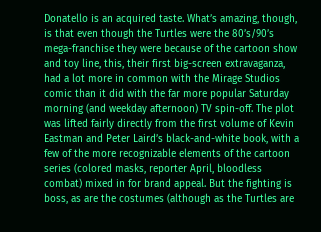Donatello is an acquired taste. What’s amazing, though, is that even though the Turtles were the 80’s/90’s mega-franchise they were because of the cartoon show and toy line, this, their first big-screen extravaganza, had a lot more in common with the Mirage Studios comic than it did with the far more popular Saturday morning (and weekday afternoon) TV spin-off. The plot was lifted fairly directly from the first volume of Kevin Eastman and Peter Laird’s black-and-white book, with a few of the more recognizable elements of the cartoon series (colored masks, reporter April, bloodless combat) mixed in for brand appeal. But the fighting is boss, as are the costumes (although as the Turtles are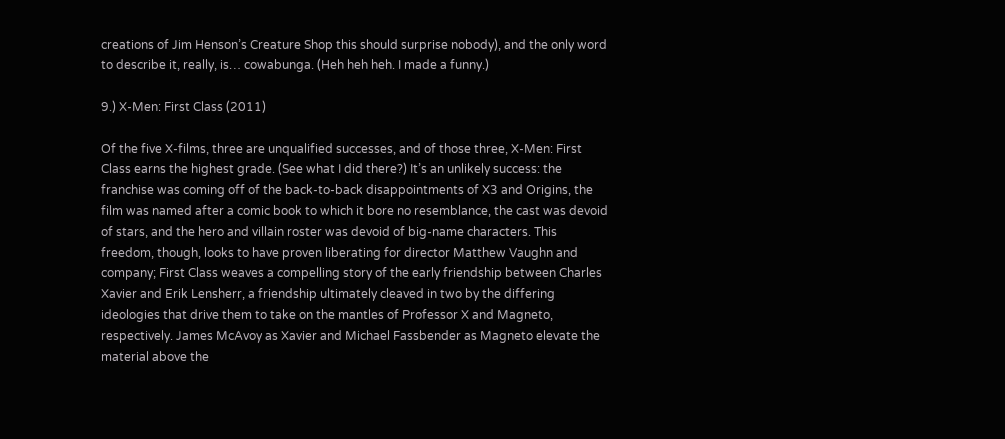creations of Jim Henson’s Creature Shop this should surprise nobody), and the only word to describe it, really, is… cowabunga. (Heh heh heh. I made a funny.)

9.) X-Men: First Class (2011)

Of the five X-films, three are unqualified successes, and of those three, X-Men: First Class earns the highest grade. (See what I did there?) It’s an unlikely success: the franchise was coming off of the back-to-back disappointments of X3 and Origins, the film was named after a comic book to which it bore no resemblance, the cast was devoid of stars, and the hero and villain roster was devoid of big-name characters. This freedom, though, looks to have proven liberating for director Matthew Vaughn and company; First Class weaves a compelling story of the early friendship between Charles Xavier and Erik Lensherr, a friendship ultimately cleaved in two by the differing ideologies that drive them to take on the mantles of Professor X and Magneto, respectively. James McAvoy as Xavier and Michael Fassbender as Magneto elevate the material above the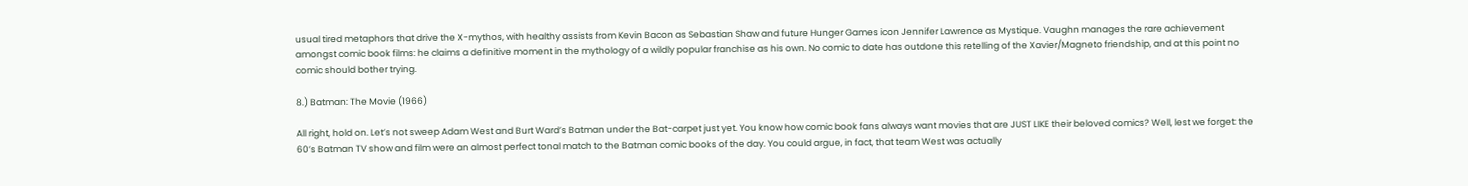usual tired metaphors that drive the X-mythos, with healthy assists from Kevin Bacon as Sebastian Shaw and future Hunger Games icon Jennifer Lawrence as Mystique. Vaughn manages the rare achievement amongst comic book films: he claims a definitive moment in the mythology of a wildly popular franchise as his own. No comic to date has outdone this retelling of the Xavier/Magneto friendship, and at this point no comic should bother trying.

8.) Batman: The Movie (1966)

All right, hold on. Let’s not sweep Adam West and Burt Ward’s Batman under the Bat-carpet just yet. You know how comic book fans always want movies that are JUST LIKE their beloved comics? Well, lest we forget: the 60’s Batman TV show and film were an almost perfect tonal match to the Batman comic books of the day. You could argue, in fact, that team West was actually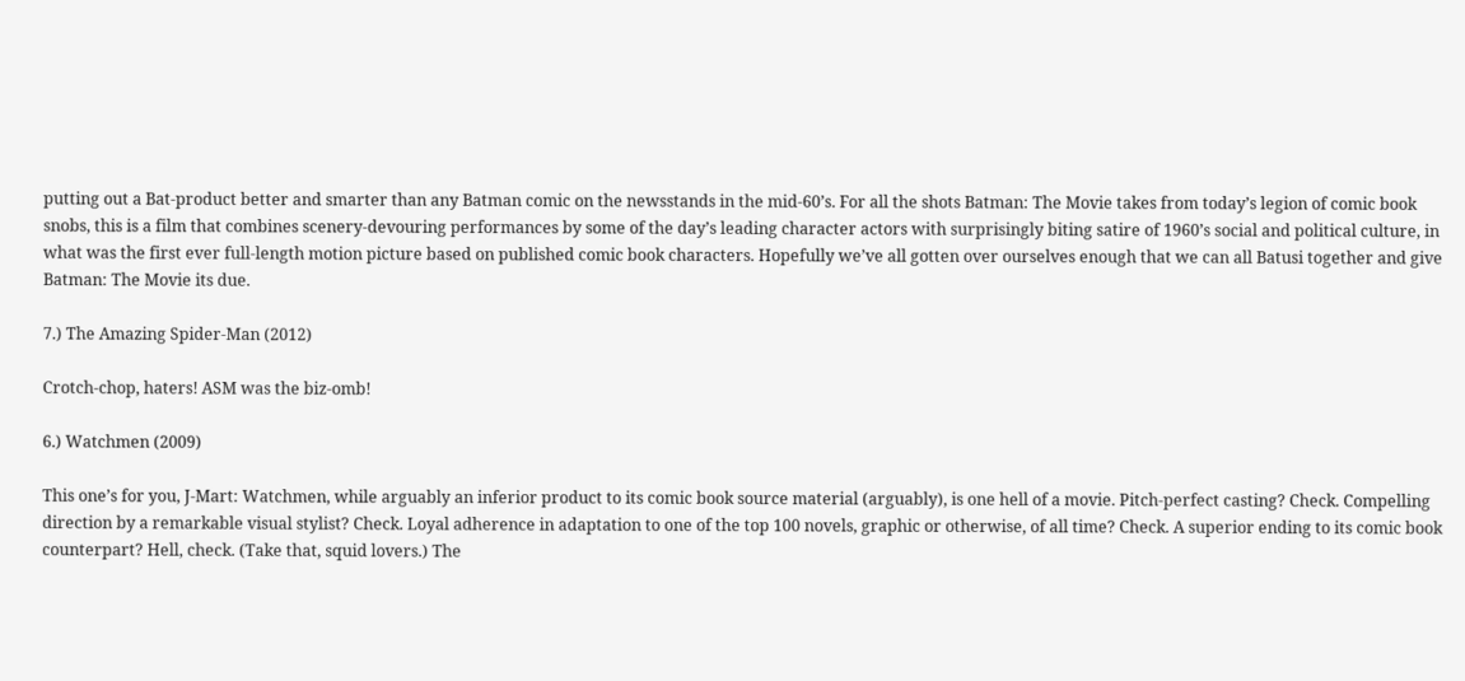putting out a Bat-product better and smarter than any Batman comic on the newsstands in the mid-60’s. For all the shots Batman: The Movie takes from today’s legion of comic book snobs, this is a film that combines scenery-devouring performances by some of the day’s leading character actors with surprisingly biting satire of 1960’s social and political culture, in what was the first ever full-length motion picture based on published comic book characters. Hopefully we’ve all gotten over ourselves enough that we can all Batusi together and give Batman: The Movie its due.

7.) The Amazing Spider-Man (2012)

Crotch-chop, haters! ASM was the biz-omb!

6.) Watchmen (2009)

This one’s for you, J-Mart: Watchmen, while arguably an inferior product to its comic book source material (arguably), is one hell of a movie. Pitch-perfect casting? Check. Compelling direction by a remarkable visual stylist? Check. Loyal adherence in adaptation to one of the top 100 novels, graphic or otherwise, of all time? Check. A superior ending to its comic book counterpart? Hell, check. (Take that, squid lovers.) The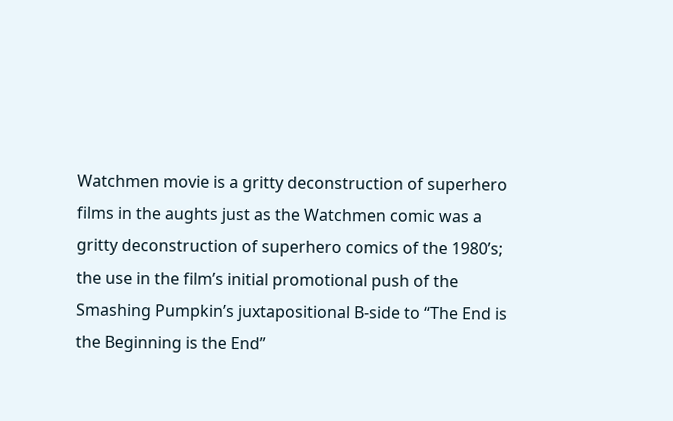Watchmen movie is a gritty deconstruction of superhero films in the aughts just as the Watchmen comic was a gritty deconstruction of superhero comics of the 1980’s; the use in the film’s initial promotional push of the Smashing Pumpkin’s juxtapositional B-side to “The End is the Beginning is the End”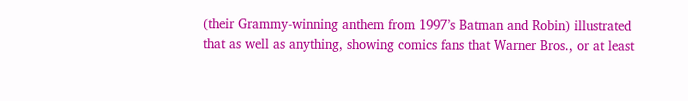(their Grammy-winning anthem from 1997’s Batman and Robin) illustrated that as well as anything, showing comics fans that Warner Bros., or at least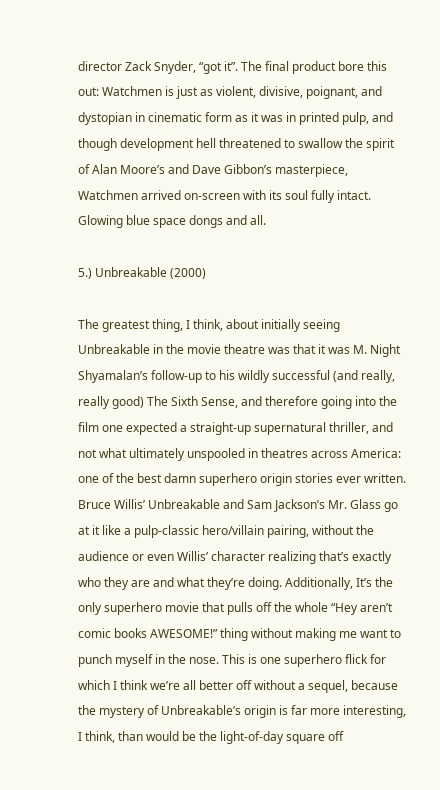director Zack Snyder, “got it”. The final product bore this out: Watchmen is just as violent, divisive, poignant, and dystopian in cinematic form as it was in printed pulp, and though development hell threatened to swallow the spirit of Alan Moore’s and Dave Gibbon’s masterpiece, Watchmen arrived on-screen with its soul fully intact. Glowing blue space dongs and all.

5.) Unbreakable (2000)

The greatest thing, I think, about initially seeing Unbreakable in the movie theatre was that it was M. Night Shyamalan’s follow-up to his wildly successful (and really, really good) The Sixth Sense, and therefore going into the film one expected a straight-up supernatural thriller, and not what ultimately unspooled in theatres across America: one of the best damn superhero origin stories ever written. Bruce Willis’ Unbreakable and Sam Jackson’s Mr. Glass go at it like a pulp-classic hero/villain pairing, without the audience or even Willis’ character realizing that’s exactly who they are and what they’re doing. Additionally, It’s the only superhero movie that pulls off the whole “Hey aren’t comic books AWESOME!” thing without making me want to punch myself in the nose. This is one superhero flick for which I think we’re all better off without a sequel, because the mystery of Unbreakable’s origin is far more interesting, I think, than would be the light-of-day square off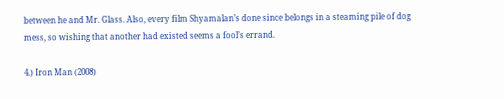between he and Mr. Glass. Also, every film Shyamalan’s done since belongs in a steaming pile of dog mess, so wishing that another had existed seems a fool’s errand.

4.) Iron Man (2008)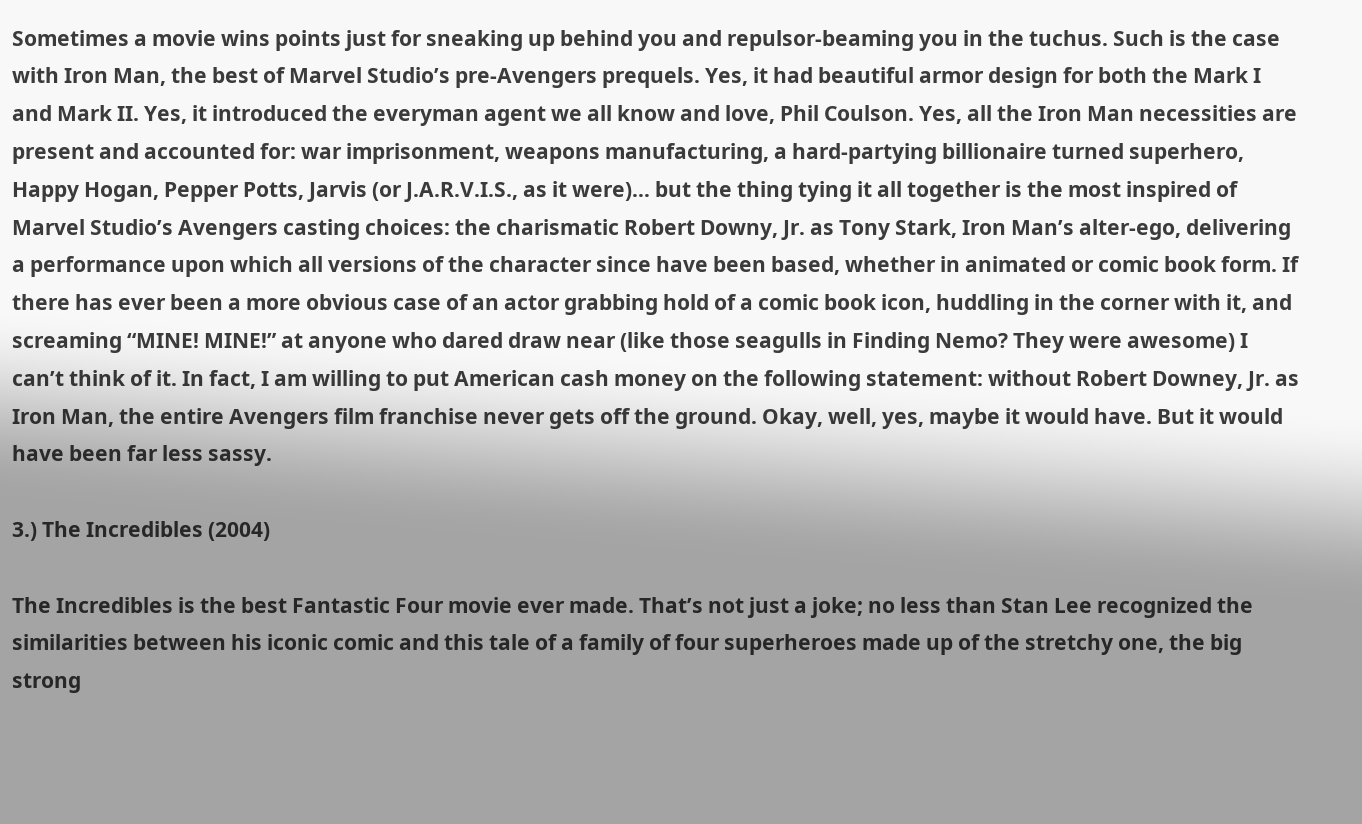Sometimes a movie wins points just for sneaking up behind you and repulsor-beaming you in the tuchus. Such is the case with Iron Man, the best of Marvel Studio’s pre-Avengers prequels. Yes, it had beautiful armor design for both the Mark I and Mark II. Yes, it introduced the everyman agent we all know and love, Phil Coulson. Yes, all the Iron Man necessities are present and accounted for: war imprisonment, weapons manufacturing, a hard-partying billionaire turned superhero, Happy Hogan, Pepper Potts, Jarvis (or J.A.R.V.I.S., as it were)… but the thing tying it all together is the most inspired of Marvel Studio’s Avengers casting choices: the charismatic Robert Downy, Jr. as Tony Stark, Iron Man’s alter-ego, delivering a performance upon which all versions of the character since have been based, whether in animated or comic book form. If there has ever been a more obvious case of an actor grabbing hold of a comic book icon, huddling in the corner with it, and screaming “MINE! MINE!” at anyone who dared draw near (like those seagulls in Finding Nemo? They were awesome) I can’t think of it. In fact, I am willing to put American cash money on the following statement: without Robert Downey, Jr. as Iron Man, the entire Avengers film franchise never gets off the ground. Okay, well, yes, maybe it would have. But it would have been far less sassy.

3.) The Incredibles (2004)

The Incredibles is the best Fantastic Four movie ever made. That’s not just a joke; no less than Stan Lee recognized the similarities between his iconic comic and this tale of a family of four superheroes made up of the stretchy one, the big strong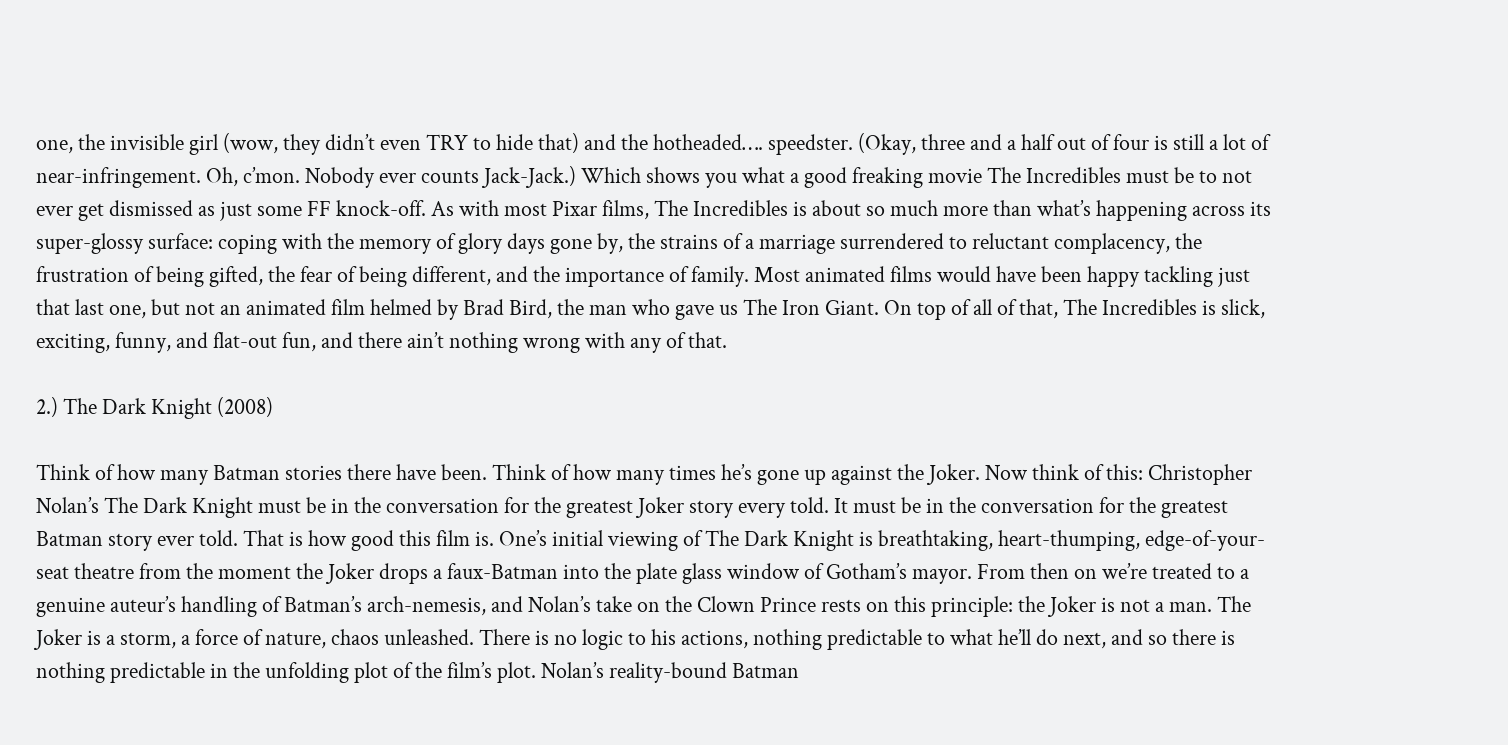one, the invisible girl (wow, they didn’t even TRY to hide that) and the hotheaded…. speedster. (Okay, three and a half out of four is still a lot of near-infringement. Oh, c’mon. Nobody ever counts Jack-Jack.) Which shows you what a good freaking movie The Incredibles must be to not ever get dismissed as just some FF knock-off. As with most Pixar films, The Incredibles is about so much more than what’s happening across its super-glossy surface: coping with the memory of glory days gone by, the strains of a marriage surrendered to reluctant complacency, the frustration of being gifted, the fear of being different, and the importance of family. Most animated films would have been happy tackling just that last one, but not an animated film helmed by Brad Bird, the man who gave us The Iron Giant. On top of all of that, The Incredibles is slick, exciting, funny, and flat-out fun, and there ain’t nothing wrong with any of that.

2.) The Dark Knight (2008)

Think of how many Batman stories there have been. Think of how many times he’s gone up against the Joker. Now think of this: Christopher Nolan’s The Dark Knight must be in the conversation for the greatest Joker story every told. It must be in the conversation for the greatest Batman story ever told. That is how good this film is. One’s initial viewing of The Dark Knight is breathtaking, heart-thumping, edge-of-your-seat theatre from the moment the Joker drops a faux-Batman into the plate glass window of Gotham’s mayor. From then on we’re treated to a genuine auteur’s handling of Batman’s arch-nemesis, and Nolan’s take on the Clown Prince rests on this principle: the Joker is not a man. The Joker is a storm, a force of nature, chaos unleashed. There is no logic to his actions, nothing predictable to what he’ll do next, and so there is nothing predictable in the unfolding plot of the film’s plot. Nolan’s reality-bound Batman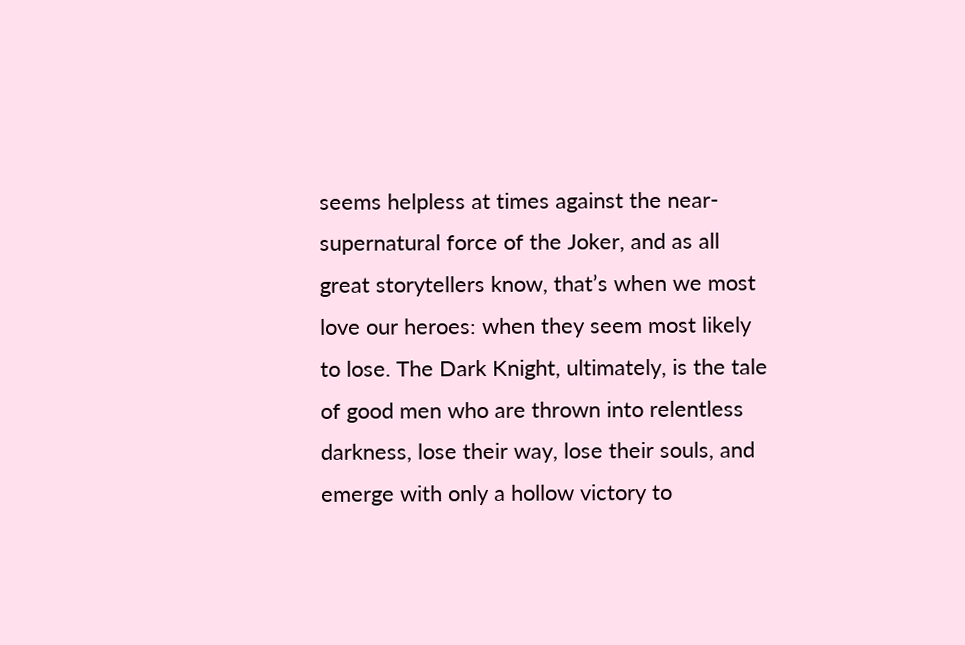seems helpless at times against the near-supernatural force of the Joker, and as all great storytellers know, that’s when we most love our heroes: when they seem most likely to lose. The Dark Knight, ultimately, is the tale of good men who are thrown into relentless darkness, lose their way, lose their souls, and emerge with only a hollow victory to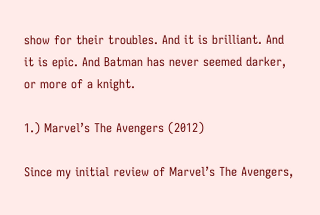show for their troubles. And it is brilliant. And it is epic. And Batman has never seemed darker, or more of a knight.

1.) Marvel’s The Avengers (2012)

Since my initial review of Marvel’s The Avengers,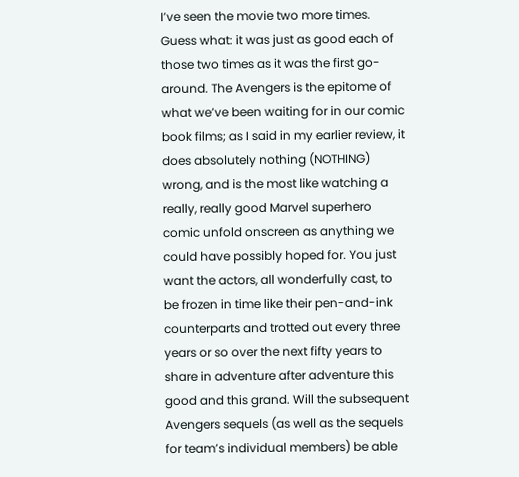I’ve seen the movie two more times. Guess what: it was just as good each of those two times as it was the first go-around. The Avengers is the epitome of what we’ve been waiting for in our comic book films; as I said in my earlier review, it does absolutely nothing (NOTHING) wrong, and is the most like watching a really, really good Marvel superhero comic unfold onscreen as anything we could have possibly hoped for. You just want the actors, all wonderfully cast, to be frozen in time like their pen-and-ink counterparts and trotted out every three years or so over the next fifty years to share in adventure after adventure this good and this grand. Will the subsequent Avengers sequels (as well as the sequels for team’s individual members) be able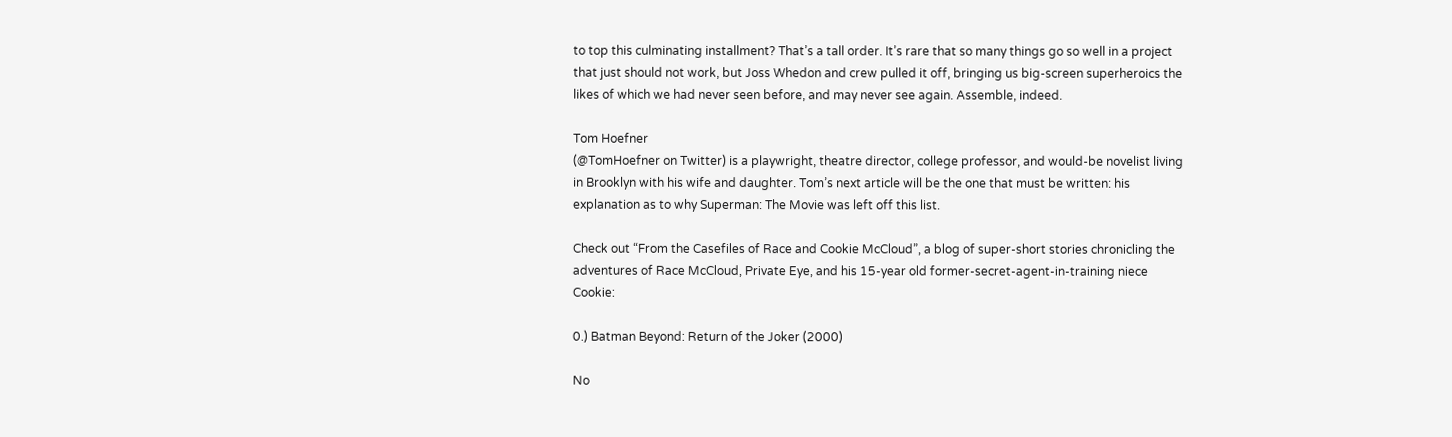to top this culminating installment? That’s a tall order. It’s rare that so many things go so well in a project that just should not work, but Joss Whedon and crew pulled it off, bringing us big-screen superheroics the likes of which we had never seen before, and may never see again. Assemble, indeed.

Tom Hoefner
(@TomHoefner on Twitter) is a playwright, theatre director, college professor, and would-be novelist living in Brooklyn with his wife and daughter. Tom’s next article will be the one that must be written: his explanation as to why Superman: The Movie was left off this list.

Check out “From the Casefiles of Race and Cookie McCloud”, a blog of super-short stories chronicling the adventures of Race McCloud, Private Eye, and his 15-year old former-secret-agent-in-training niece Cookie:

0.) Batman Beyond: Return of the Joker (2000)

No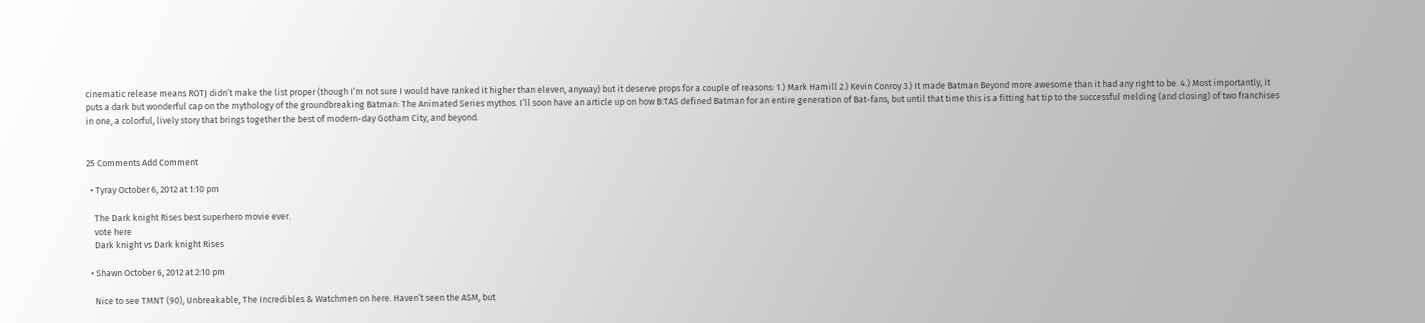cinematic release means ROTJ didn’t make the list proper (though I’m not sure I would have ranked it higher than eleven, anyway) but it deserve props for a couple of reasons: 1.) Mark Hamill 2.) Kevin Conroy 3.) It made Batman Beyond more awesome than it had any right to be. 4.) Most importantly, it puts a dark but wonderful cap on the mythology of the groundbreaking Batman: The Animated Series mythos. I’ll soon have an article up on how B:TAS defined Batman for an entire generation of Bat-fans, but until that time this is a fitting hat tip to the successful melding (and closing) of two franchises in one, a colorful, lively story that brings together the best of modern-day Gotham City, and beyond.


25 Comments Add Comment

  • Tyray October 6, 2012 at 1:10 pm

    The Dark knight Rises best superhero movie ever.
    vote here
    Dark knight vs Dark knight Rises

  • Shawn October 6, 2012 at 2:10 pm

    Nice to see TMNT (90), Unbreakable, The Incredibles & Watchmen on here. Haven’t seen the ASM, but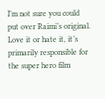I’m not sure you could put over Raimi’s original. Love it or hate it, it’s primarily responsible for the super hero film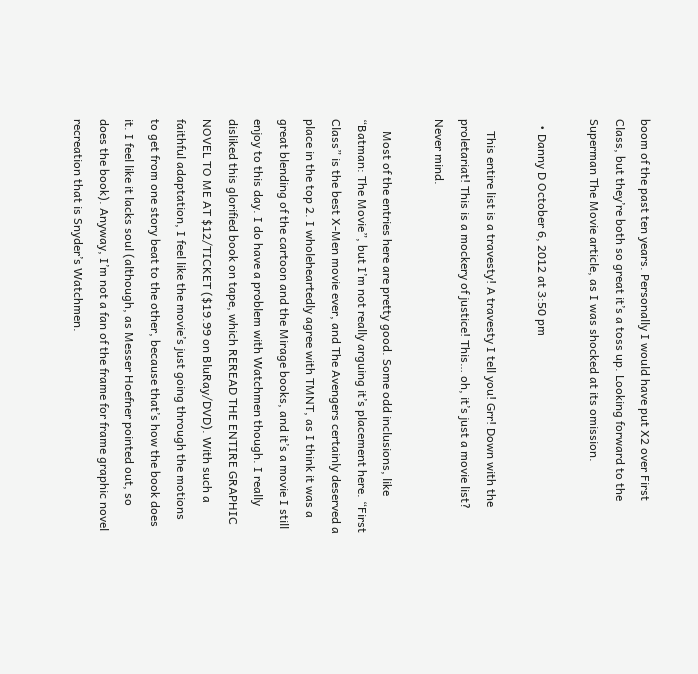boom of the past ten years. Personally I would have put X2 over First Class, but they’re both so great it’s a toss up. Looking forward to the Superman The Movie article, as I was shocked at its omission.

  • Danny D October 6, 2012 at 3:50 pm

    This entire list is a travesty! A travesty I tell you! Grr! Down with the proletariat! This is a mockery of justice! This… oh, it’s just a movie list? Never mind.

    Most of the entries here are pretty good. Some odd inclusions, like “Batman: The Movie”, but I’m not really arguing it’s placement here. “First Class” is the best X-Men movie ever, and The Avengers certainly deserved a place in the top 2. I wholeheartedly agree with TMNT, as I think it was a great blending of the cartoon and the Mirage books, and it’s a movie I still enjoy to this day. I do have a problem with Watchmen though. I really disliked this glorified book on tape, which REREAD THE ENTIRE GRAPHIC NOVEL TO ME AT $12/TICKET ($19.99 on BluRay/DVD). With such a faithful adaptation, I feel like the movie’s just going through the motions to get from one story beat to the other, because that’s how the book does it. I feel like it lacks soul (although, as Messer Hoefner pointed out, so does the book). Anyway, I’m not a fan of the frame for frame graphic novel recreation that is Snyder’s Watchmen.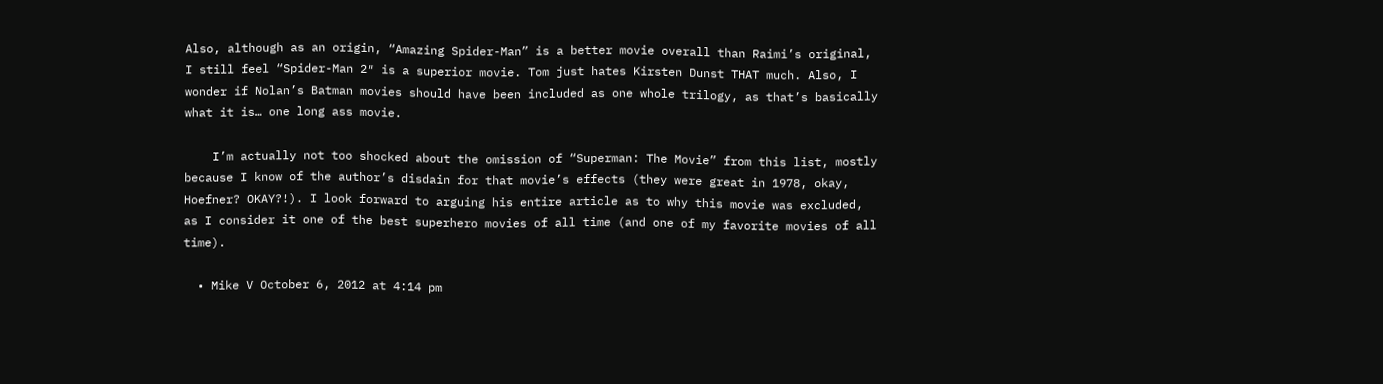Also, although as an origin, “Amazing Spider-Man” is a better movie overall than Raimi’s original, I still feel “Spider-Man 2″ is a superior movie. Tom just hates Kirsten Dunst THAT much. Also, I wonder if Nolan’s Batman movies should have been included as one whole trilogy, as that’s basically what it is… one long ass movie.

    I’m actually not too shocked about the omission of “Superman: The Movie” from this list, mostly because I know of the author’s disdain for that movie’s effects (they were great in 1978, okay, Hoefner? OKAY?!). I look forward to arguing his entire article as to why this movie was excluded, as I consider it one of the best superhero movies of all time (and one of my favorite movies of all time).

  • Mike V October 6, 2012 at 4:14 pm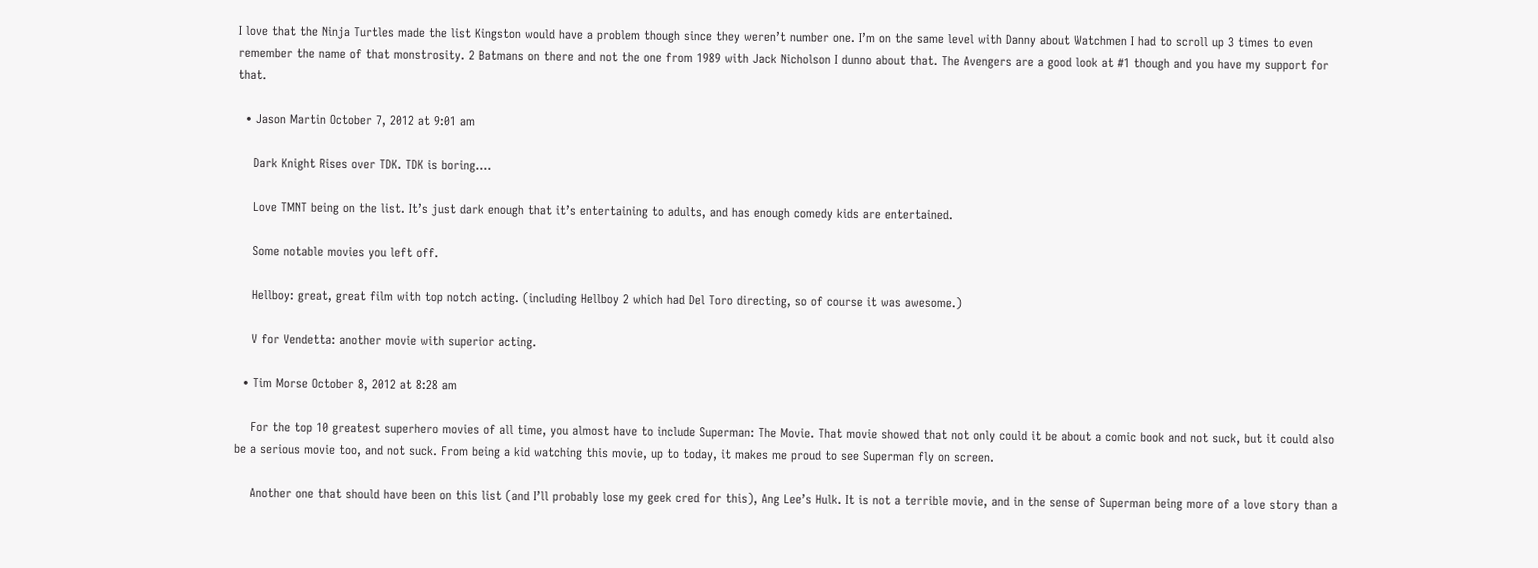I love that the Ninja Turtles made the list Kingston would have a problem though since they weren’t number one. I’m on the same level with Danny about Watchmen I had to scroll up 3 times to even remember the name of that monstrosity. 2 Batmans on there and not the one from 1989 with Jack Nicholson I dunno about that. The Avengers are a good look at #1 though and you have my support for that.

  • Jason Martin October 7, 2012 at 9:01 am

    Dark Knight Rises over TDK. TDK is boring….

    Love TMNT being on the list. It’s just dark enough that it’s entertaining to adults, and has enough comedy kids are entertained.

    Some notable movies you left off.

    Hellboy: great, great film with top notch acting. (including Hellboy 2 which had Del Toro directing, so of course it was awesome.)

    V for Vendetta: another movie with superior acting.

  • Tim Morse October 8, 2012 at 8:28 am

    For the top 10 greatest superhero movies of all time, you almost have to include Superman: The Movie. That movie showed that not only could it be about a comic book and not suck, but it could also be a serious movie too, and not suck. From being a kid watching this movie, up to today, it makes me proud to see Superman fly on screen.

    Another one that should have been on this list (and I’ll probably lose my geek cred for this), Ang Lee’s Hulk. It is not a terrible movie, and in the sense of Superman being more of a love story than a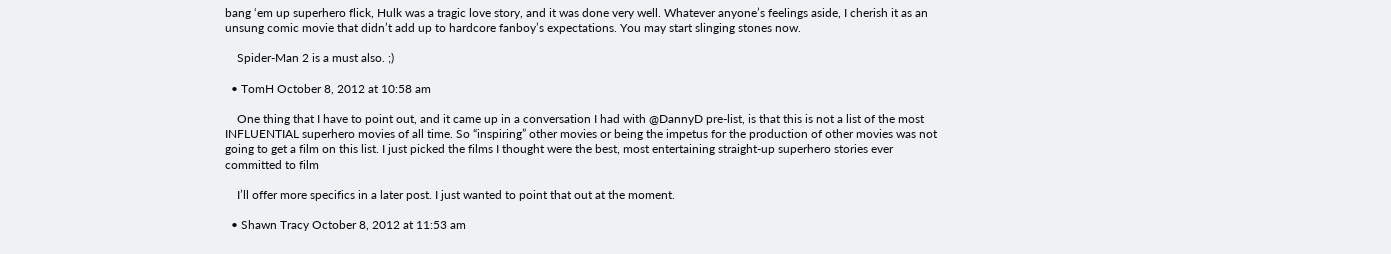bang ‘em up superhero flick, Hulk was a tragic love story, and it was done very well. Whatever anyone’s feelings aside, I cherish it as an unsung comic movie that didn’t add up to hardcore fanboy’s expectations. You may start slinging stones now.

    Spider-Man 2 is a must also. ;)

  • TomH October 8, 2012 at 10:58 am

    One thing that I have to point out, and it came up in a conversation I had with @DannyD pre-list, is that this is not a list of the most INFLUENTIAL superhero movies of all time. So “inspiring” other movies or being the impetus for the production of other movies was not going to get a film on this list. I just picked the films I thought were the best, most entertaining straight-up superhero stories ever committed to film

    I’ll offer more specifics in a later post. I just wanted to point that out at the moment.

  • Shawn Tracy October 8, 2012 at 11:53 am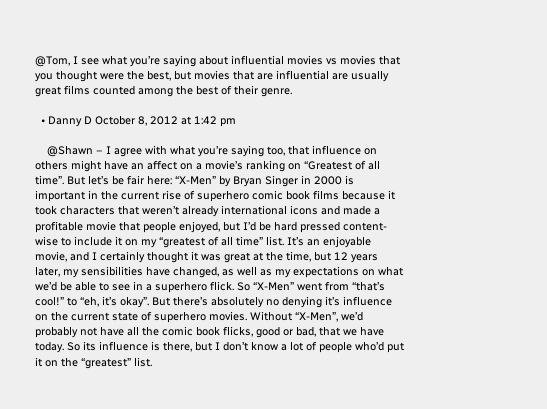@Tom, I see what you’re saying about influential movies vs movies that you thought were the best, but movies that are influential are usually great films counted among the best of their genre.

  • Danny D October 8, 2012 at 1:42 pm

    @Shawn – I agree with what you’re saying too, that influence on others might have an affect on a movie’s ranking on “Greatest of all time”. But let’s be fair here: “X-Men” by Bryan Singer in 2000 is important in the current rise of superhero comic book films because it took characters that weren’t already international icons and made a profitable movie that people enjoyed, but I’d be hard pressed content-wise to include it on my “greatest of all time” list. It’s an enjoyable movie, and I certainly thought it was great at the time, but 12 years later, my sensibilities have changed, as well as my expectations on what we’d be able to see in a superhero flick. So “X-Men” went from “that’s cool!” to “eh, it’s okay”. But there’s absolutely no denying it’s influence on the current state of superhero movies. Without “X-Men”, we’d probably not have all the comic book flicks, good or bad, that we have today. So its influence is there, but I don’t know a lot of people who’d put it on the “greatest” list.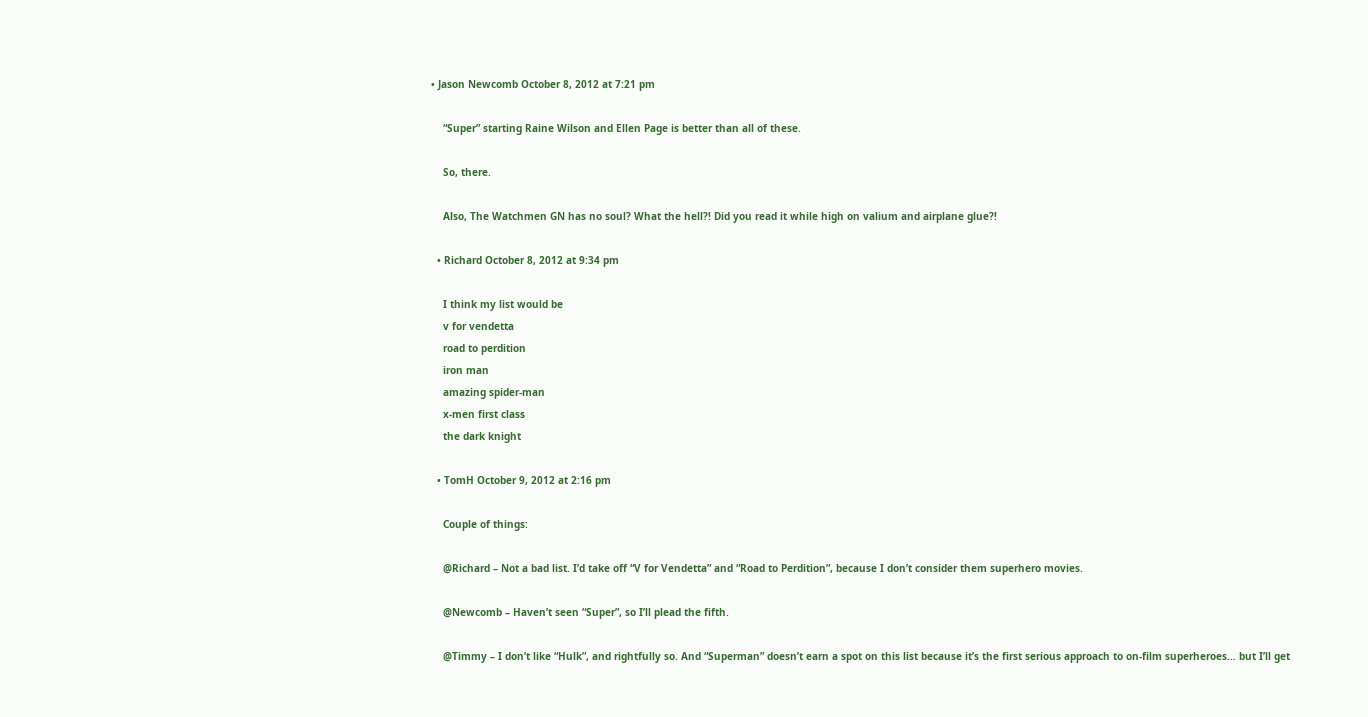• Jason Newcomb October 8, 2012 at 7:21 pm

    “Super” starting Raine Wilson and Ellen Page is better than all of these.

    So, there.

    Also, The Watchmen GN has no soul? What the hell?! Did you read it while high on valium and airplane glue?!

  • Richard October 8, 2012 at 9:34 pm

    I think my list would be
    v for vendetta
    road to perdition
    iron man
    amazing spider-man
    x-men first class
    the dark knight

  • TomH October 9, 2012 at 2:16 pm

    Couple of things:

    @Richard – Not a bad list. I’d take off “V for Vendetta” and “Road to Perdition”, because I don’t consider them superhero movies.

    @Newcomb – Haven’t seen “Super”, so I’ll plead the fifth.

    @Timmy – I don’t like “Hulk”, and rightfully so. And “Superman” doesn’t earn a spot on this list because it’s the first serious approach to on-film superheroes… but I’ll get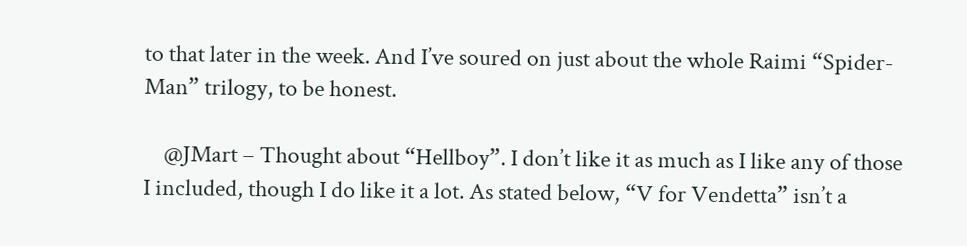to that later in the week. And I’ve soured on just about the whole Raimi “Spider-Man” trilogy, to be honest.

    @JMart – Thought about “Hellboy”. I don’t like it as much as I like any of those I included, though I do like it a lot. As stated below, “V for Vendetta” isn’t a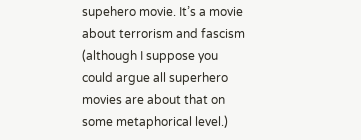supehero movie. It’s a movie about terrorism and fascism (although I suppose you could argue all superhero movies are about that on some metaphorical level.)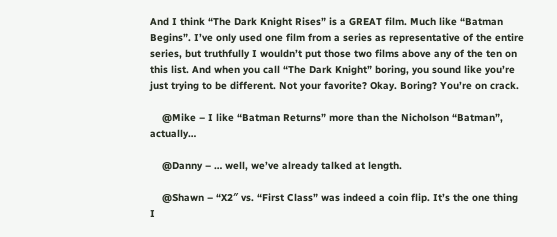And I think “The Dark Knight Rises” is a GREAT film. Much like “Batman Begins”. I’ve only used one film from a series as representative of the entire series, but truthfully I wouldn’t put those two films above any of the ten on this list. And when you call “The Dark Knight” boring, you sound like you’re just trying to be different. Not your favorite? Okay. Boring? You’re on crack.

    @Mike – I like “Batman Returns” more than the Nicholson “Batman”, actually…

    @Danny – … well, we’ve already talked at length.

    @Shawn – “X2″ vs. “First Class” was indeed a coin flip. It’s the one thing I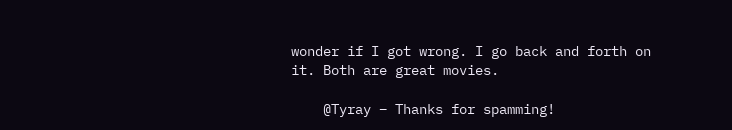wonder if I got wrong. I go back and forth on it. Both are great movies.

    @Tyray – Thanks for spamming!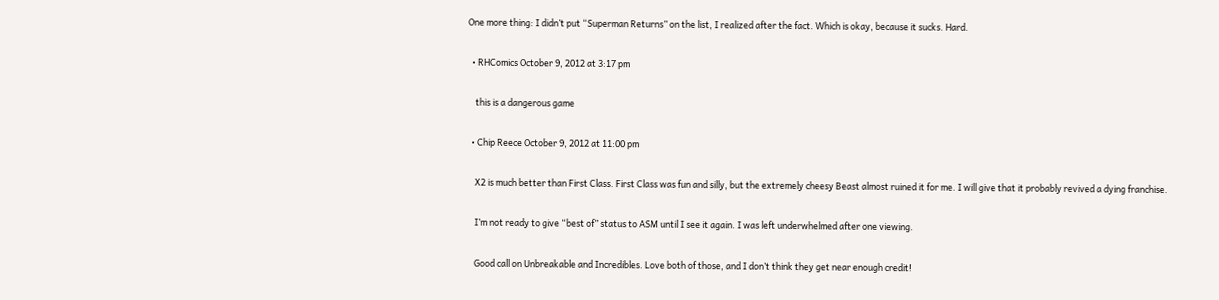One more thing: I didn’t put “Superman Returns” on the list, I realized after the fact. Which is okay, because it sucks. Hard.

  • RHComics October 9, 2012 at 3:17 pm

    this is a dangerous game

  • Chip Reece October 9, 2012 at 11:00 pm

    X2 is much better than First Class. First Class was fun and silly, but the extremely cheesy Beast almost ruined it for me. I will give that it probably revived a dying franchise.

    I’m not ready to give “best of” status to ASM until I see it again. I was left underwhelmed after one viewing.

    Good call on Unbreakable and Incredibles. Love both of those, and I don’t think they get near enough credit!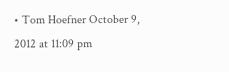• Tom Hoefner October 9, 2012 at 11:09 pm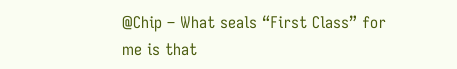@Chip – What seals “First Class” for me is that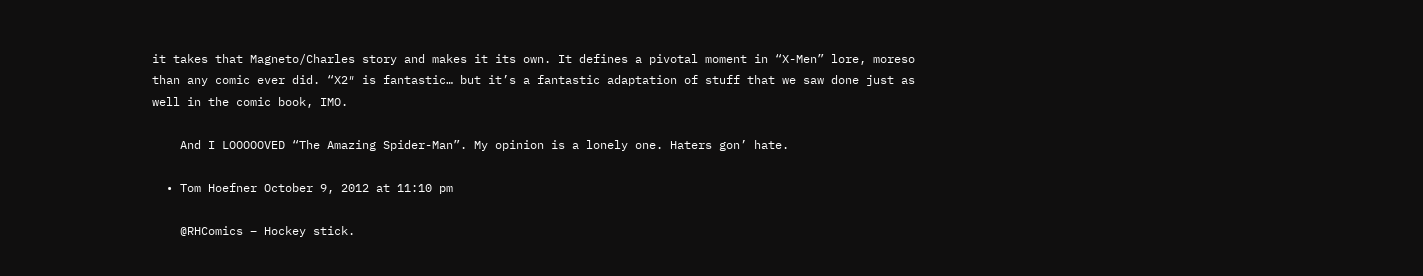it takes that Magneto/Charles story and makes it its own. It defines a pivotal moment in “X-Men” lore, moreso than any comic ever did. “X2″ is fantastic… but it’s a fantastic adaptation of stuff that we saw done just as well in the comic book, IMO.

    And I LOOOOOVED “The Amazing Spider-Man”. My opinion is a lonely one. Haters gon’ hate.

  • Tom Hoefner October 9, 2012 at 11:10 pm

    @RHComics – Hockey stick.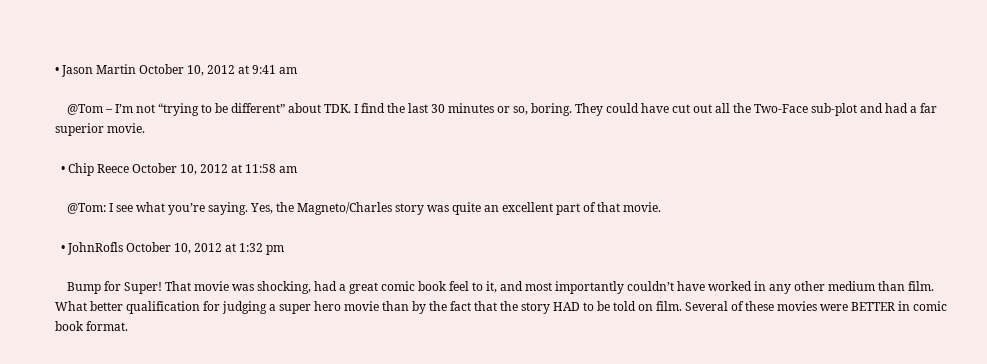• Jason Martin October 10, 2012 at 9:41 am

    @Tom – I’m not “trying to be different” about TDK. I find the last 30 minutes or so, boring. They could have cut out all the Two-Face sub-plot and had a far superior movie.

  • Chip Reece October 10, 2012 at 11:58 am

    @Tom: I see what you’re saying. Yes, the Magneto/Charles story was quite an excellent part of that movie.

  • JohnRofls October 10, 2012 at 1:32 pm

    Bump for Super! That movie was shocking, had a great comic book feel to it, and most importantly couldn’t have worked in any other medium than film. What better qualification for judging a super hero movie than by the fact that the story HAD to be told on film. Several of these movies were BETTER in comic book format.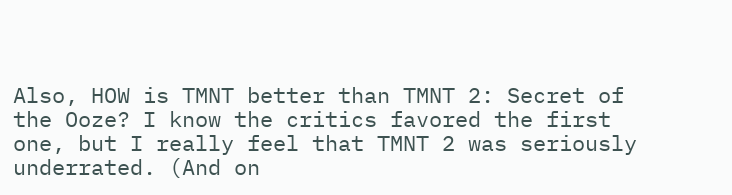Also, HOW is TMNT better than TMNT 2: Secret of the Ooze? I know the critics favored the first one, but I really feel that TMNT 2 was seriously underrated. (And on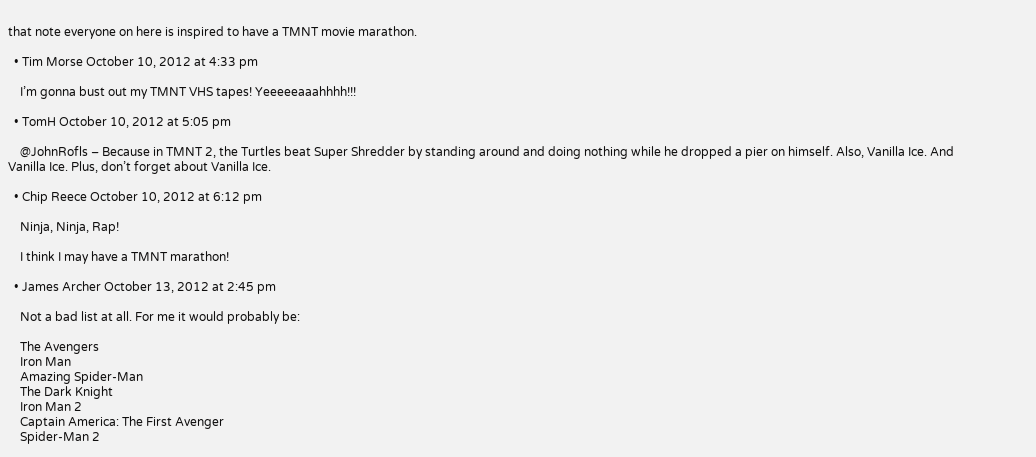that note everyone on here is inspired to have a TMNT movie marathon.

  • Tim Morse October 10, 2012 at 4:33 pm

    I’m gonna bust out my TMNT VHS tapes! Yeeeeeaaahhhh!!!

  • TomH October 10, 2012 at 5:05 pm

    @JohnRofls – Because in TMNT 2, the Turtles beat Super Shredder by standing around and doing nothing while he dropped a pier on himself. Also, Vanilla Ice. And Vanilla Ice. Plus, don’t forget about Vanilla Ice.

  • Chip Reece October 10, 2012 at 6:12 pm

    Ninja, Ninja, Rap!

    I think I may have a TMNT marathon!

  • James Archer October 13, 2012 at 2:45 pm

    Not a bad list at all. For me it would probably be:

    The Avengers
    Iron Man
    Amazing Spider-Man
    The Dark Knight
    Iron Man 2
    Captain America: The First Avenger
    Spider-Man 2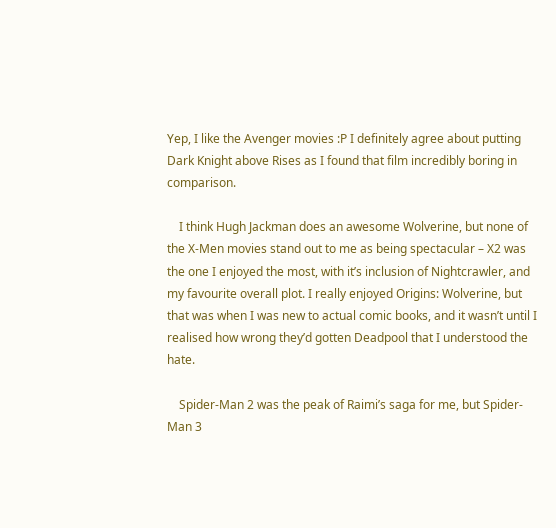Yep, I like the Avenger movies :P I definitely agree about putting Dark Knight above Rises as I found that film incredibly boring in comparison.

    I think Hugh Jackman does an awesome Wolverine, but none of the X-Men movies stand out to me as being spectacular – X2 was the one I enjoyed the most, with it’s inclusion of Nightcrawler, and my favourite overall plot. I really enjoyed Origins: Wolverine, but that was when I was new to actual comic books, and it wasn’t until I realised how wrong they’d gotten Deadpool that I understood the hate.

    Spider-Man 2 was the peak of Raimi’s saga for me, but Spider-Man 3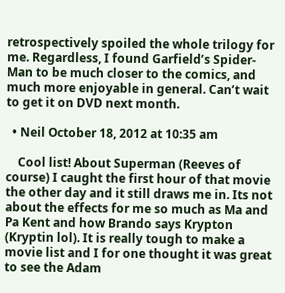retrospectively spoiled the whole trilogy for me. Regardless, I found Garfield’s Spider-Man to be much closer to the comics, and much more enjoyable in general. Can’t wait to get it on DVD next month.

  • Neil October 18, 2012 at 10:35 am

    Cool list! About Superman (Reeves of course) I caught the first hour of that movie the other day and it still draws me in. Its not about the effects for me so much as Ma and Pa Kent and how Brando says Krypton (Kryptin lol). It is really tough to make a movie list and I for one thought it was great to see the Adam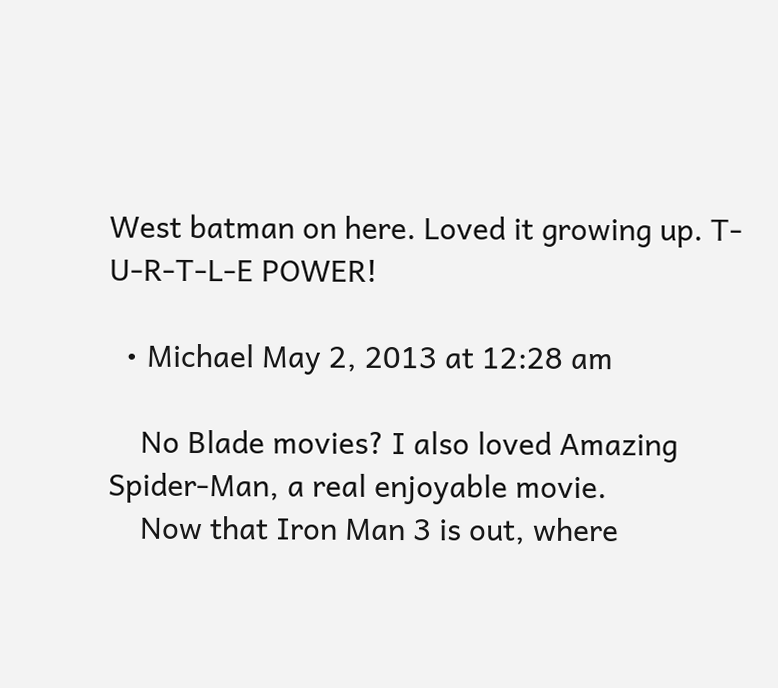West batman on here. Loved it growing up. T-U-R-T-L-E POWER!

  • Michael May 2, 2013 at 12:28 am

    No Blade movies? I also loved Amazing Spider-Man, a real enjoyable movie.
    Now that Iron Man 3 is out, where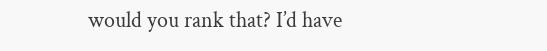would you rank that? I’d have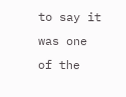to say it was one of the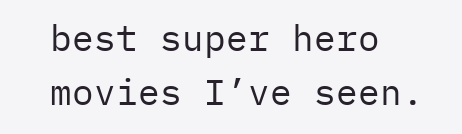best super hero movies I’ve seen.